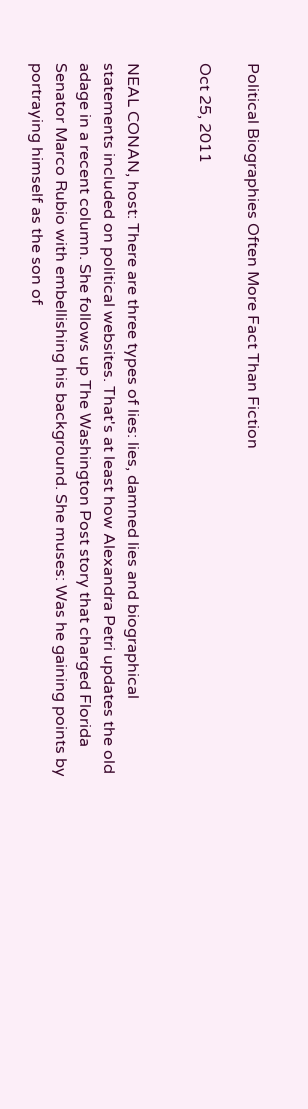Political Biographies Often More Fact Than Fiction

Oct 25, 2011


NEAL CONAN, host: There are three types of lies: lies, damned lies and biographical statements included on political websites. That's at least how Alexandra Petri updates the old adage in a recent column. She follows up The Washington Post story that charged Florida Senator Marco Rubio with embellishing his background. She muses: Was he gaining points by portraying himself as the son of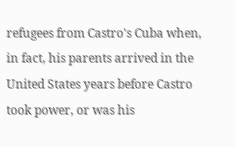refugees from Castro's Cuba when, in fact, his parents arrived in the United States years before Castro took power, or was his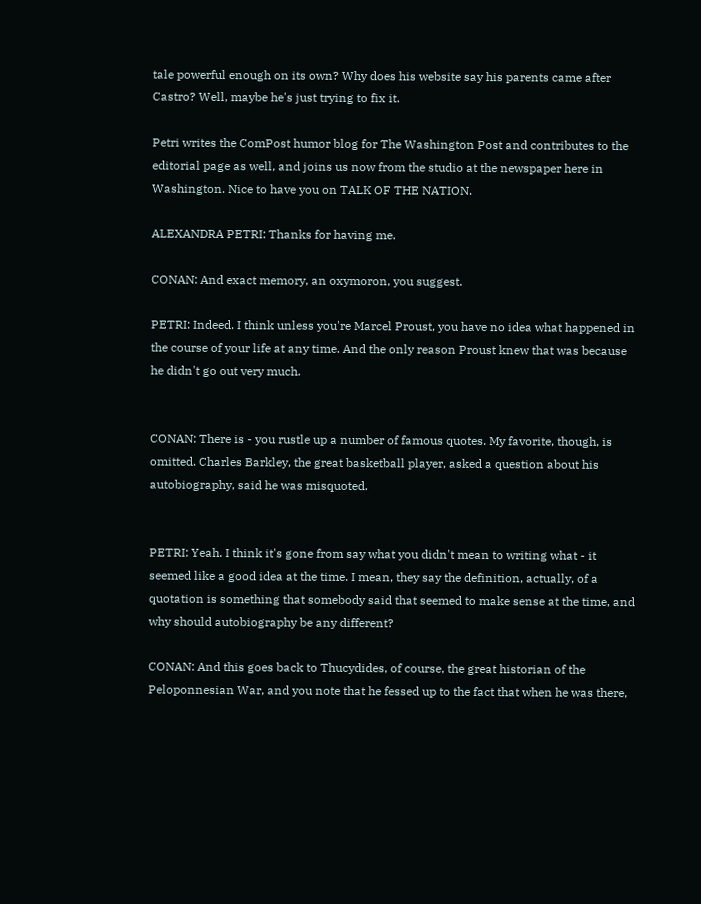tale powerful enough on its own? Why does his website say his parents came after Castro? Well, maybe he's just trying to fix it.

Petri writes the ComPost humor blog for The Washington Post and contributes to the editorial page as well, and joins us now from the studio at the newspaper here in Washington. Nice to have you on TALK OF THE NATION.

ALEXANDRA PETRI: Thanks for having me.

CONAN: And exact memory, an oxymoron, you suggest.

PETRI: Indeed. I think unless you're Marcel Proust, you have no idea what happened in the course of your life at any time. And the only reason Proust knew that was because he didn't go out very much.


CONAN: There is - you rustle up a number of famous quotes. My favorite, though, is omitted. Charles Barkley, the great basketball player, asked a question about his autobiography, said he was misquoted.


PETRI: Yeah. I think it's gone from say what you didn't mean to writing what - it seemed like a good idea at the time. I mean, they say the definition, actually, of a quotation is something that somebody said that seemed to make sense at the time, and why should autobiography be any different?

CONAN: And this goes back to Thucydides, of course, the great historian of the Peloponnesian War, and you note that he fessed up to the fact that when he was there,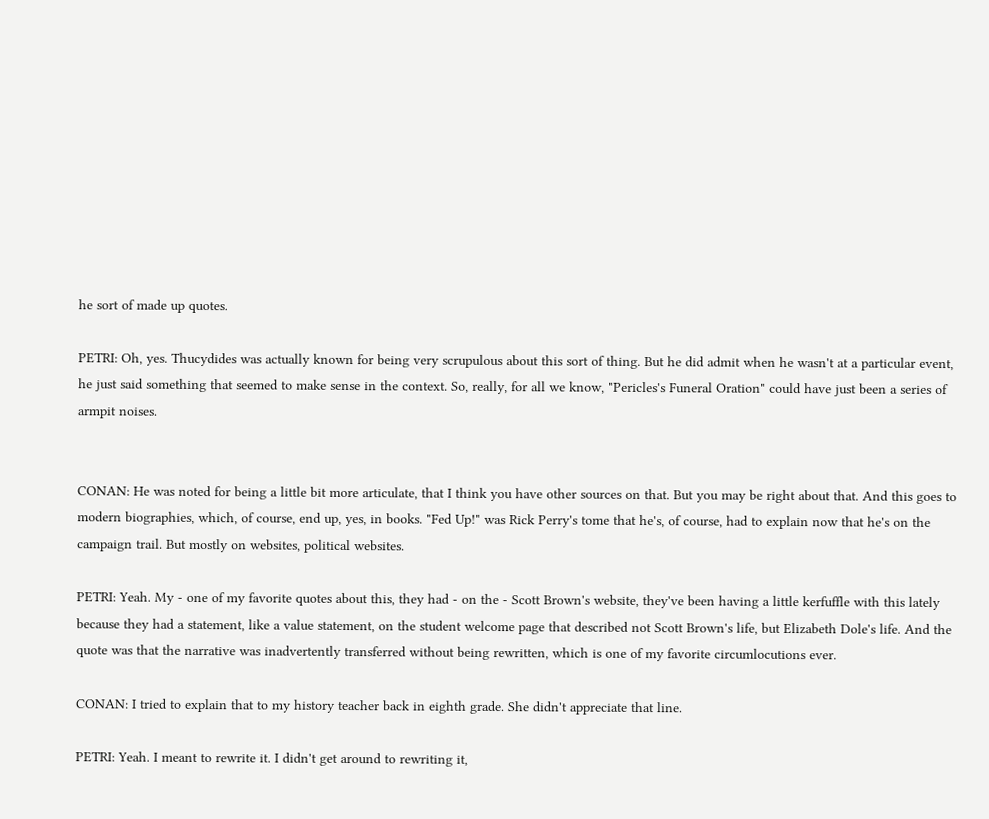he sort of made up quotes.

PETRI: Oh, yes. Thucydides was actually known for being very scrupulous about this sort of thing. But he did admit when he wasn't at a particular event, he just said something that seemed to make sense in the context. So, really, for all we know, "Pericles's Funeral Oration" could have just been a series of armpit noises.


CONAN: He was noted for being a little bit more articulate, that I think you have other sources on that. But you may be right about that. And this goes to modern biographies, which, of course, end up, yes, in books. "Fed Up!" was Rick Perry's tome that he's, of course, had to explain now that he's on the campaign trail. But mostly on websites, political websites.

PETRI: Yeah. My - one of my favorite quotes about this, they had - on the - Scott Brown's website, they've been having a little kerfuffle with this lately because they had a statement, like a value statement, on the student welcome page that described not Scott Brown's life, but Elizabeth Dole's life. And the quote was that the narrative was inadvertently transferred without being rewritten, which is one of my favorite circumlocutions ever.

CONAN: I tried to explain that to my history teacher back in eighth grade. She didn't appreciate that line.

PETRI: Yeah. I meant to rewrite it. I didn't get around to rewriting it,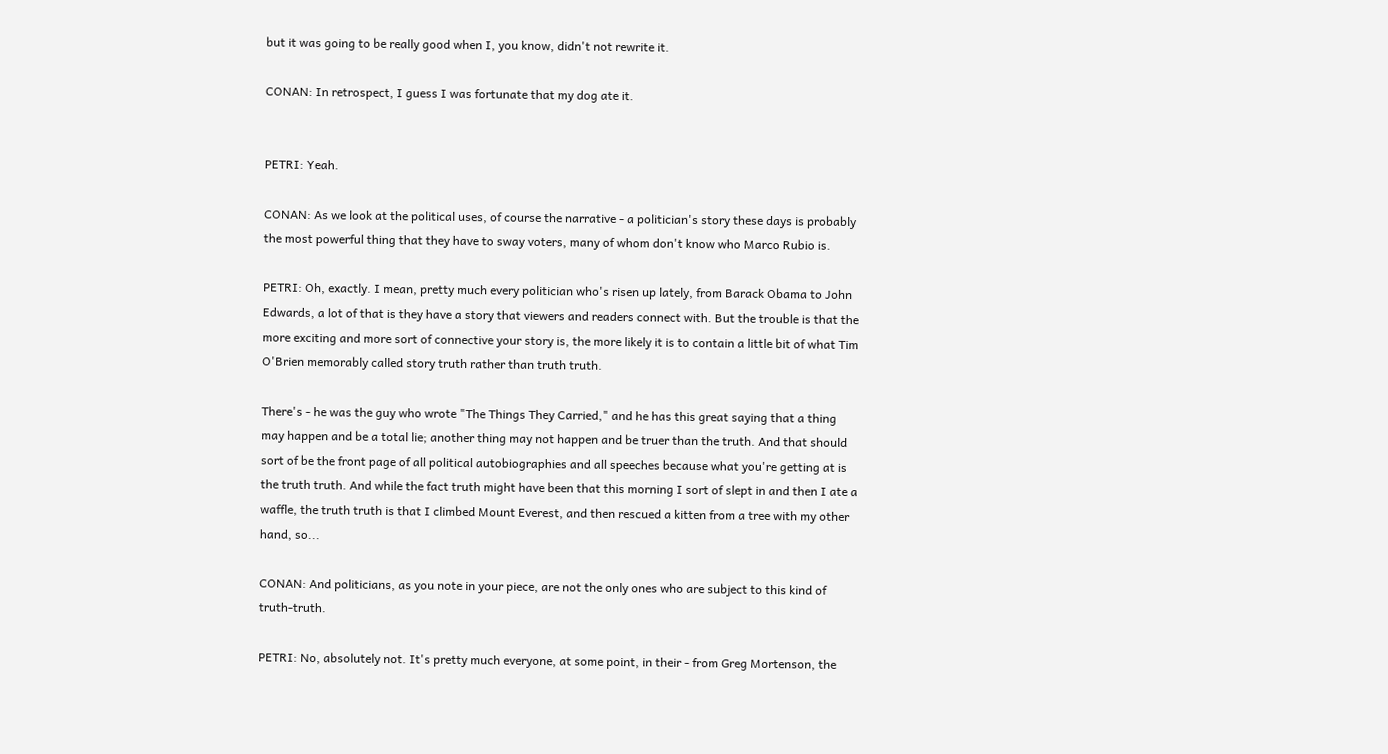but it was going to be really good when I, you know, didn't not rewrite it.

CONAN: In retrospect, I guess I was fortunate that my dog ate it.


PETRI: Yeah.

CONAN: As we look at the political uses, of course the narrative - a politician's story these days is probably the most powerful thing that they have to sway voters, many of whom don't know who Marco Rubio is.

PETRI: Oh, exactly. I mean, pretty much every politician who's risen up lately, from Barack Obama to John Edwards, a lot of that is they have a story that viewers and readers connect with. But the trouble is that the more exciting and more sort of connective your story is, the more likely it is to contain a little bit of what Tim O'Brien memorably called story truth rather than truth truth.

There's - he was the guy who wrote "The Things They Carried," and he has this great saying that a thing may happen and be a total lie; another thing may not happen and be truer than the truth. And that should sort of be the front page of all political autobiographies and all speeches because what you're getting at is the truth truth. And while the fact truth might have been that this morning I sort of slept in and then I ate a waffle, the truth truth is that I climbed Mount Everest, and then rescued a kitten from a tree with my other hand, so...

CONAN: And politicians, as you note in your piece, are not the only ones who are subject to this kind of truth-truth.

PETRI: No, absolutely not. It's pretty much everyone, at some point, in their - from Greg Mortenson, the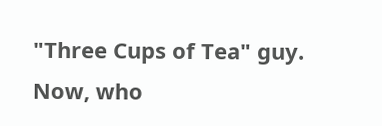"Three Cups of Tea" guy. Now, who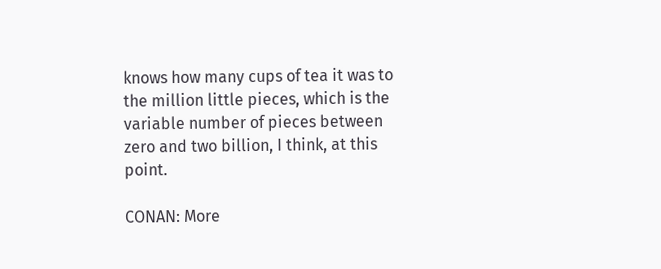knows how many cups of tea it was to the million little pieces, which is the variable number of pieces between zero and two billion, I think, at this point.

CONAN: More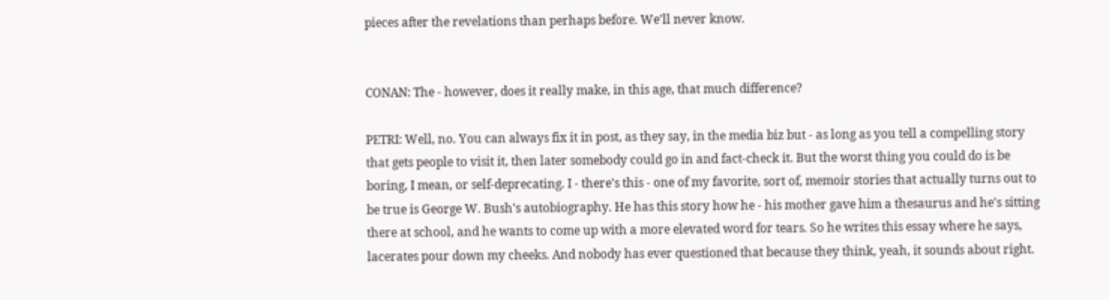pieces after the revelations than perhaps before. We'll never know.


CONAN: The - however, does it really make, in this age, that much difference?

PETRI: Well, no. You can always fix it in post, as they say, in the media biz but - as long as you tell a compelling story that gets people to visit it, then later somebody could go in and fact-check it. But the worst thing you could do is be boring, I mean, or self-deprecating. I - there's this - one of my favorite, sort of, memoir stories that actually turns out to be true is George W. Bush's autobiography. He has this story how he - his mother gave him a thesaurus and he's sitting there at school, and he wants to come up with a more elevated word for tears. So he writes this essay where he says, lacerates pour down my cheeks. And nobody has ever questioned that because they think, yeah, it sounds about right.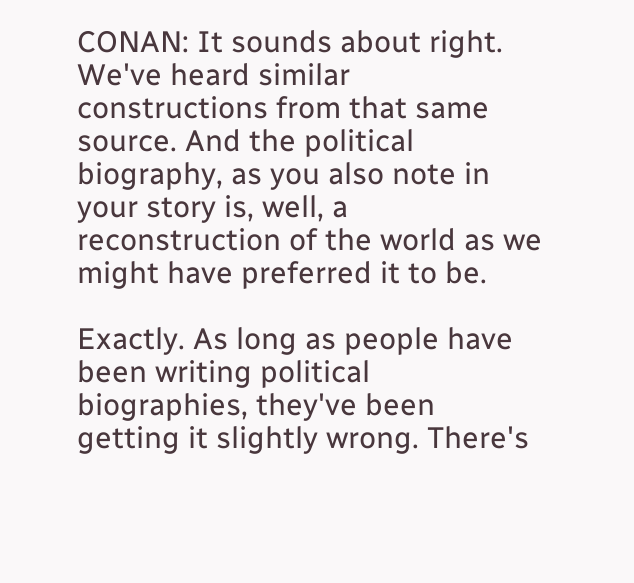CONAN: It sounds about right. We've heard similar constructions from that same source. And the political biography, as you also note in your story is, well, a reconstruction of the world as we might have preferred it to be.

Exactly. As long as people have been writing political biographies, they've been getting it slightly wrong. There's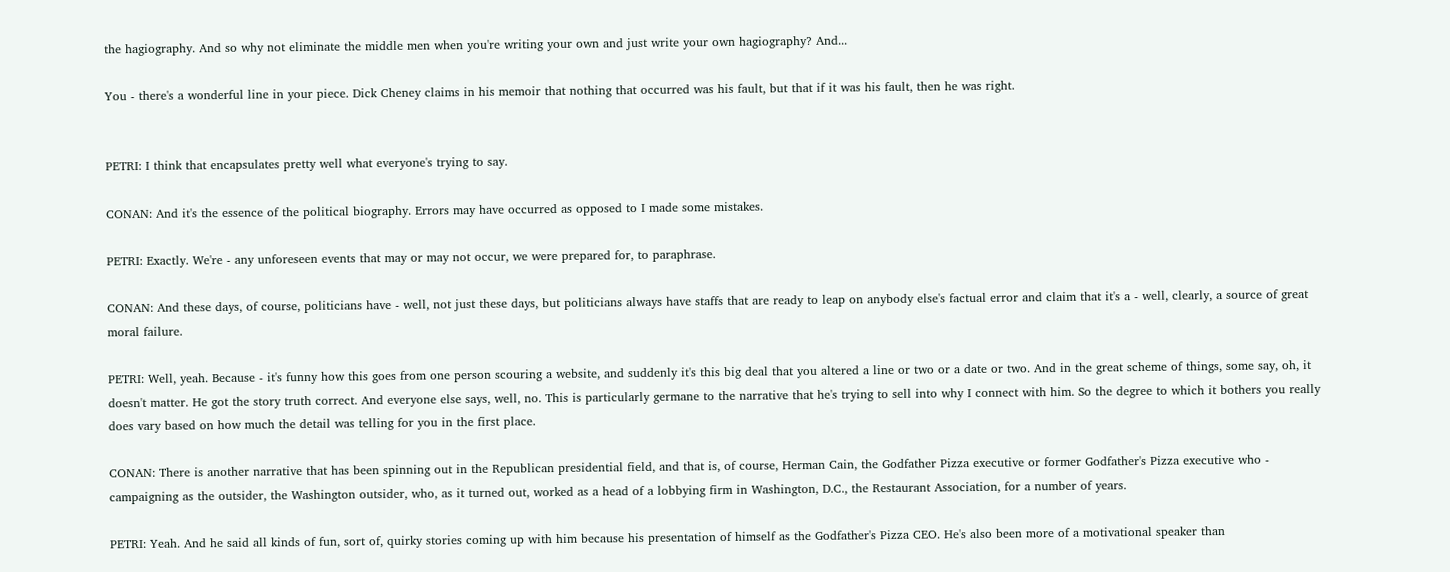the hagiography. And so why not eliminate the middle men when you're writing your own and just write your own hagiography? And...

You - there's a wonderful line in your piece. Dick Cheney claims in his memoir that nothing that occurred was his fault, but that if it was his fault, then he was right.


PETRI: I think that encapsulates pretty well what everyone's trying to say.

CONAN: And it's the essence of the political biography. Errors may have occurred as opposed to I made some mistakes.

PETRI: Exactly. We're - any unforeseen events that may or may not occur, we were prepared for, to paraphrase.

CONAN: And these days, of course, politicians have - well, not just these days, but politicians always have staffs that are ready to leap on anybody else's factual error and claim that it's a - well, clearly, a source of great moral failure.

PETRI: Well, yeah. Because - it's funny how this goes from one person scouring a website, and suddenly it's this big deal that you altered a line or two or a date or two. And in the great scheme of things, some say, oh, it doesn't matter. He got the story truth correct. And everyone else says, well, no. This is particularly germane to the narrative that he's trying to sell into why I connect with him. So the degree to which it bothers you really does vary based on how much the detail was telling for you in the first place.

CONAN: There is another narrative that has been spinning out in the Republican presidential field, and that is, of course, Herman Cain, the Godfather Pizza executive or former Godfather's Pizza executive who - campaigning as the outsider, the Washington outsider, who, as it turned out, worked as a head of a lobbying firm in Washington, D.C., the Restaurant Association, for a number of years.

PETRI: Yeah. And he said all kinds of fun, sort of, quirky stories coming up with him because his presentation of himself as the Godfather's Pizza CEO. He's also been more of a motivational speaker than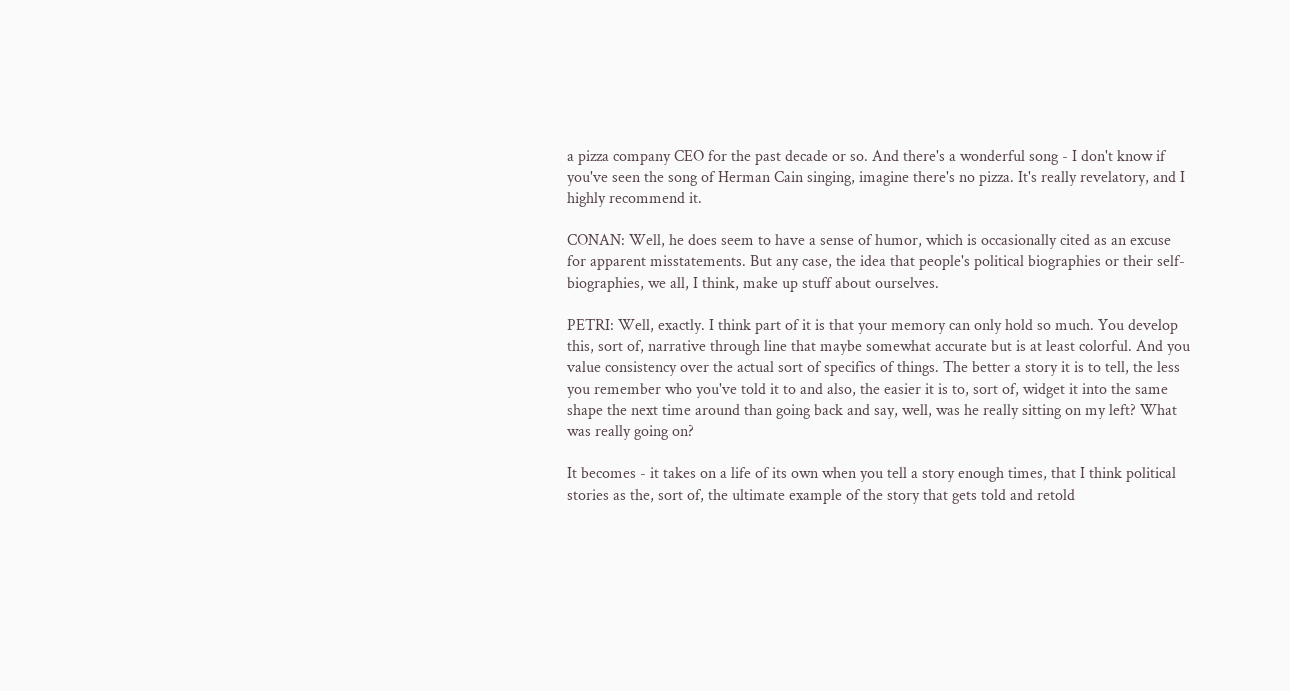a pizza company CEO for the past decade or so. And there's a wonderful song - I don't know if you've seen the song of Herman Cain singing, imagine there's no pizza. It's really revelatory, and I highly recommend it.

CONAN: Well, he does seem to have a sense of humor, which is occasionally cited as an excuse for apparent misstatements. But any case, the idea that people's political biographies or their self-biographies, we all, I think, make up stuff about ourselves.

PETRI: Well, exactly. I think part of it is that your memory can only hold so much. You develop this, sort of, narrative through line that maybe somewhat accurate but is at least colorful. And you value consistency over the actual sort of specifics of things. The better a story it is to tell, the less you remember who you've told it to and also, the easier it is to, sort of, widget it into the same shape the next time around than going back and say, well, was he really sitting on my left? What was really going on?

It becomes - it takes on a life of its own when you tell a story enough times, that I think political stories as the, sort of, the ultimate example of the story that gets told and retold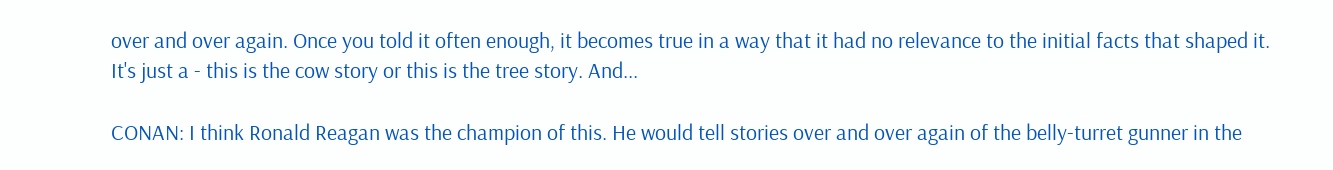over and over again. Once you told it often enough, it becomes true in a way that it had no relevance to the initial facts that shaped it. It's just a - this is the cow story or this is the tree story. And...

CONAN: I think Ronald Reagan was the champion of this. He would tell stories over and over again of the belly-turret gunner in the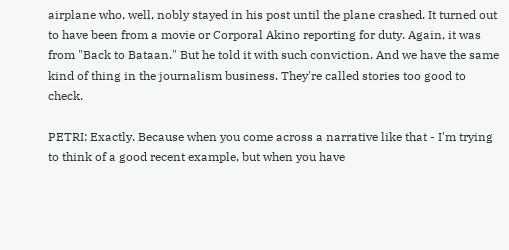airplane who, well, nobly stayed in his post until the plane crashed. It turned out to have been from a movie or Corporal Akino reporting for duty. Again, it was from "Back to Bataan." But he told it with such conviction. And we have the same kind of thing in the journalism business. They're called stories too good to check.

PETRI: Exactly. Because when you come across a narrative like that - I'm trying to think of a good recent example, but when you have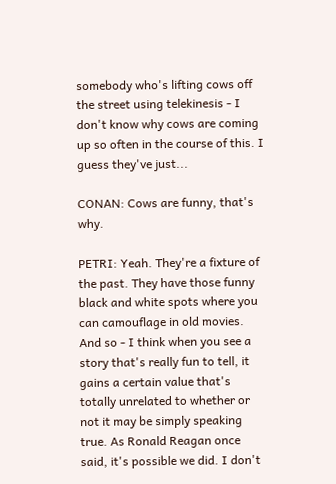somebody who's lifting cows off the street using telekinesis - I don't know why cows are coming up so often in the course of this. I guess they've just...

CONAN: Cows are funny, that's why.

PETRI: Yeah. They're a fixture of the past. They have those funny black and white spots where you can camouflage in old movies. And so - I think when you see a story that's really fun to tell, it gains a certain value that's totally unrelated to whether or not it may be simply speaking true. As Ronald Reagan once said, it's possible we did. I don't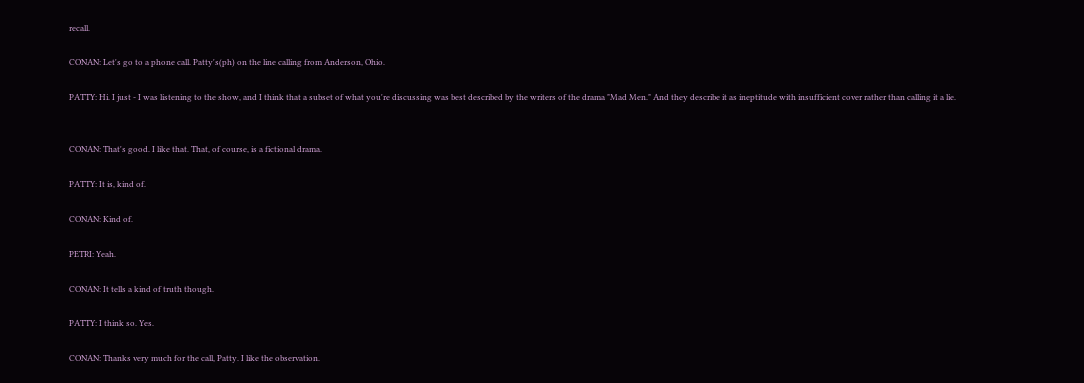recall.

CONAN: Let's go to a phone call. Patty's(ph) on the line calling from Anderson, Ohio.

PATTY: Hi. I just - I was listening to the show, and I think that a subset of what you're discussing was best described by the writers of the drama "Mad Men." And they describe it as ineptitude with insufficient cover rather than calling it a lie.


CONAN: That's good. I like that. That, of course, is a fictional drama.

PATTY: It is, kind of.

CONAN: Kind of.

PETRI: Yeah.

CONAN: It tells a kind of truth though.

PATTY: I think so. Yes.

CONAN: Thanks very much for the call, Patty. I like the observation.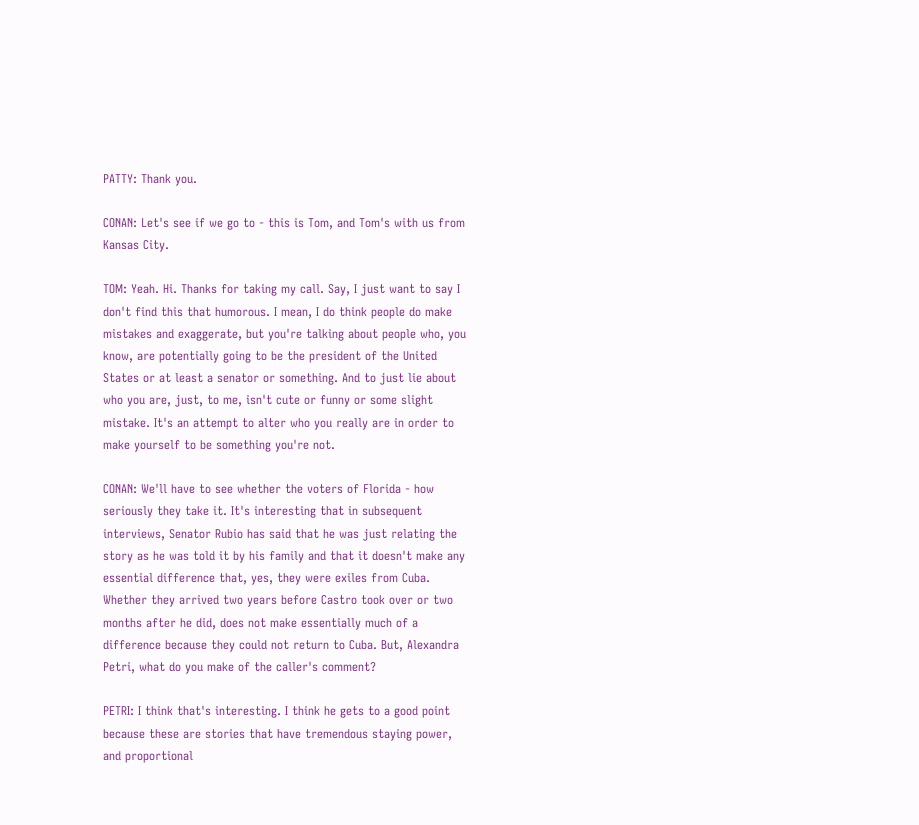PATTY: Thank you.

CONAN: Let's see if we go to - this is Tom, and Tom's with us from Kansas City.

TOM: Yeah. Hi. Thanks for taking my call. Say, I just want to say I don't find this that humorous. I mean, I do think people do make mistakes and exaggerate, but you're talking about people who, you know, are potentially going to be the president of the United States or at least a senator or something. And to just lie about who you are, just, to me, isn't cute or funny or some slight mistake. It's an attempt to alter who you really are in order to make yourself to be something you're not.

CONAN: We'll have to see whether the voters of Florida - how seriously they take it. It's interesting that in subsequent interviews, Senator Rubio has said that he was just relating the story as he was told it by his family and that it doesn't make any essential difference that, yes, they were exiles from Cuba. Whether they arrived two years before Castro took over or two months after he did, does not make essentially much of a difference because they could not return to Cuba. But, Alexandra Petri, what do you make of the caller's comment?

PETRI: I think that's interesting. I think he gets to a good point because these are stories that have tremendous staying power, and proportional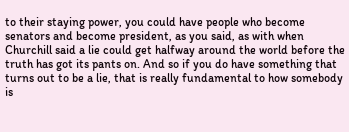to their staying power, you could have people who become senators and become president, as you said, as with when Churchill said a lie could get halfway around the world before the truth has got its pants on. And so if you do have something that turns out to be a lie, that is really fundamental to how somebody is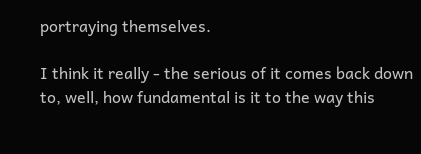portraying themselves.

I think it really - the serious of it comes back down to, well, how fundamental is it to the way this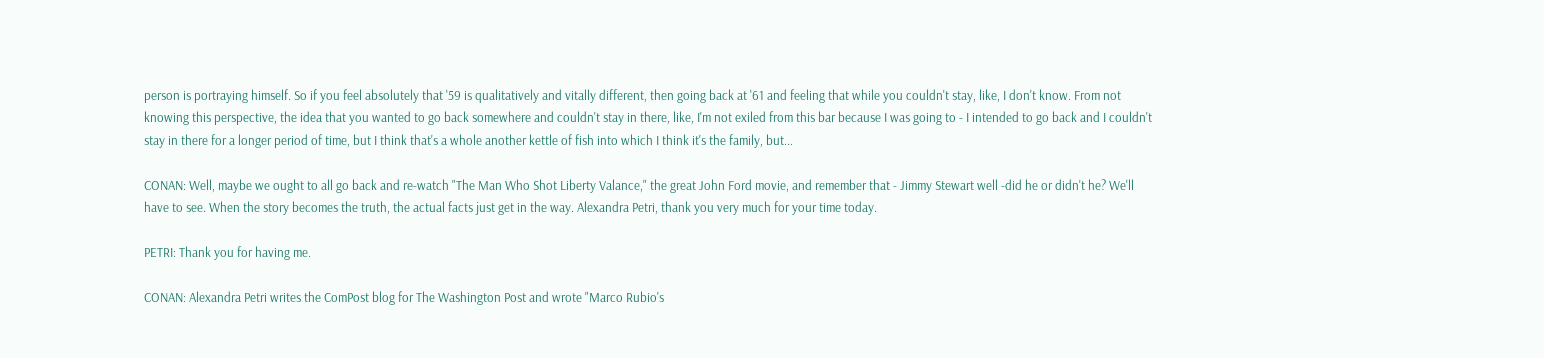person is portraying himself. So if you feel absolutely that '59 is qualitatively and vitally different, then going back at '61 and feeling that while you couldn't stay, like, I don't know. From not knowing this perspective, the idea that you wanted to go back somewhere and couldn't stay in there, like, I'm not exiled from this bar because I was going to - I intended to go back and I couldn't stay in there for a longer period of time, but I think that's a whole another kettle of fish into which I think it's the family, but...

CONAN: Well, maybe we ought to all go back and re-watch "The Man Who Shot Liberty Valance," the great John Ford movie, and remember that - Jimmy Stewart well -did he or didn't he? We'll have to see. When the story becomes the truth, the actual facts just get in the way. Alexandra Petri, thank you very much for your time today.

PETRI: Thank you for having me.

CONAN: Alexandra Petri writes the ComPost blog for The Washington Post and wrote "Marco Rubio's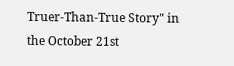Truer-Than-True Story" in the October 21st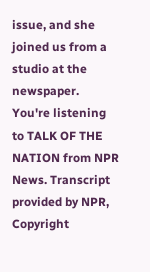issue, and she joined us from a studio at the newspaper. You're listening to TALK OF THE NATION from NPR News. Transcript provided by NPR, Copyright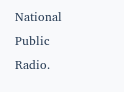National Public Radio.